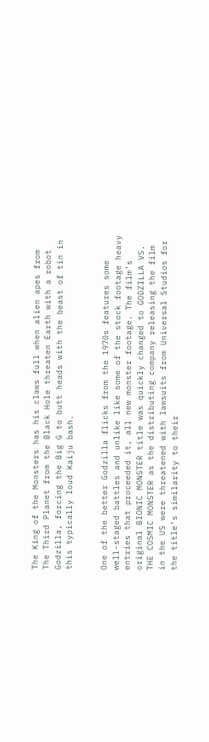The King of the Monsters has his claws full when alien apes from The Third Planet from the Black Hole threaten Earth with a robot Godzilla, forcing the Big G to butt heads with the beast of tin in this typically loud Kaiju bash.


One of the better Godzilla flicks from the 1970s features some well-staged battles and unlike like some of the stock footage heavy entries that proceeded it, all new monster footage. The film’s original BIONIC MONSTER title was quickly changed to GODZILLA VS. THE COSMIC MONSTER as the distributing company releasing the film in the US were threatened with lawsuits from Universal Studios for the title’s similarity to their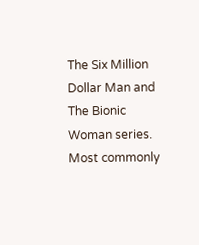The Six Million Dollar Man and The Bionic Woman series. Most commonly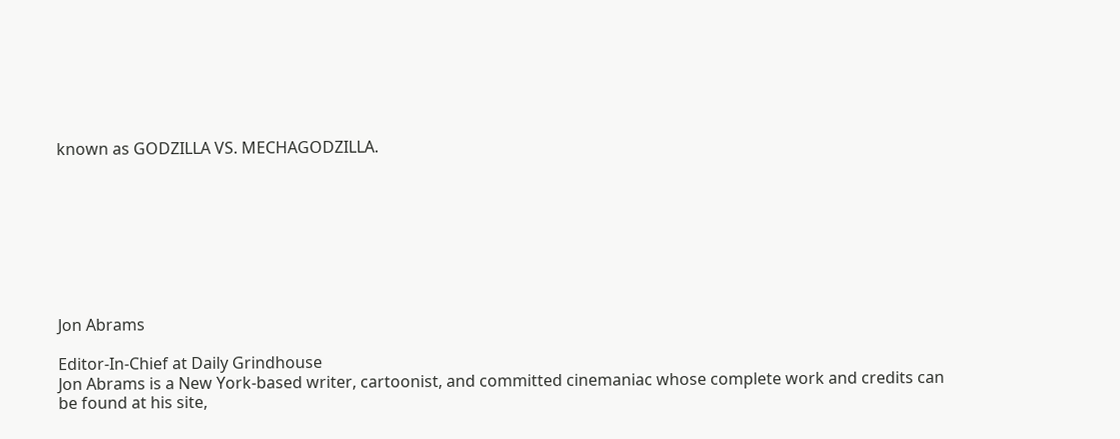known as GODZILLA VS. MECHAGODZILLA.








Jon Abrams

Editor-In-Chief at Daily Grindhouse
Jon Abrams is a New York-based writer, cartoonist, and committed cinemaniac whose complete work and credits can be found at his site,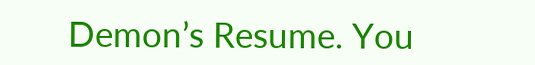Demon’s Resume. You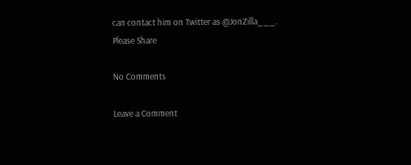can contact him on Twitter as @JonZilla___.
Please Share

No Comments

Leave a Comment